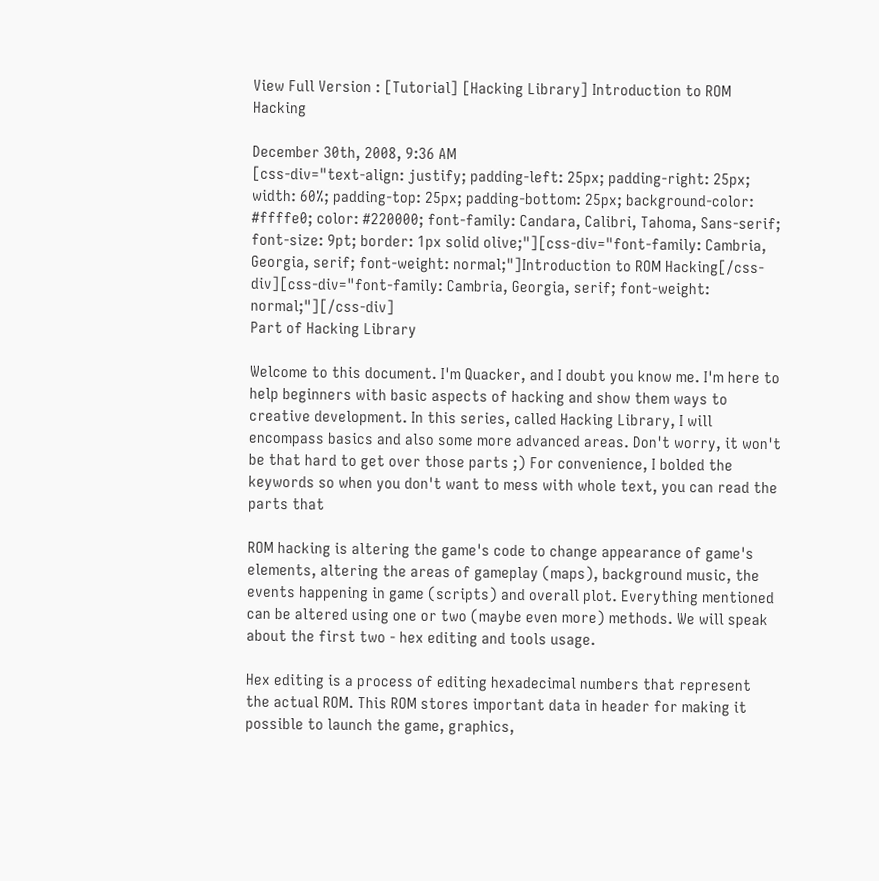View Full Version : [Tutorial] [Hacking Library] Introduction to ROM Hacking

December 30th, 2008, 9:36 AM
[css-div="text-align: justify; padding-left: 25px; padding-right: 25px; width: 60%; padding-top: 25px; padding-bottom: 25px; background-color: #ffffe0; color: #220000; font-family: Candara, Calibri, Tahoma, Sans-serif; font-size: 9pt; border: 1px solid olive;"][css-div="font-family: Cambria, Georgia, serif; font-weight: normal;"]Introduction to ROM Hacking[/css-div][css-div="font-family: Cambria, Georgia, serif; font-weight: normal;"][/css-div]
Part of Hacking Library

Welcome to this document. I'm Quacker, and I doubt you know me. I'm here to help beginners with basic aspects of hacking and show them ways to creative development. In this series, called Hacking Library, I will encompass basics and also some more advanced areas. Don't worry, it won't be that hard to get over those parts ;) For convenience, I bolded the keywords so when you don't want to mess with whole text, you can read the parts that

ROM hacking is altering the game's code to change appearance of game's elements, altering the areas of gameplay (maps), background music, the events happening in game (scripts) and overall plot. Everything mentioned can be altered using one or two (maybe even more) methods. We will speak about the first two - hex editing and tools usage.

Hex editing is a process of editing hexadecimal numbers that represent the actual ROM. This ROM stores important data in header for making it possible to launch the game, graphics,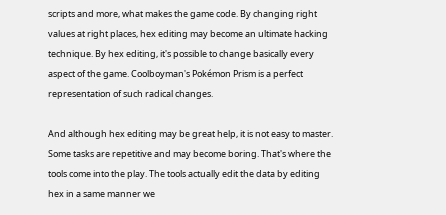scripts and more, what makes the game code. By changing right values at right places, hex editing may become an ultimate hacking technique. By hex editing, it's possible to change basically every aspect of the game. Coolboyman's Pokémon Prism is a perfect representation of such radical changes.

And although hex editing may be great help, it is not easy to master. Some tasks are repetitive and may become boring. That's where the tools come into the play. The tools actually edit the data by editing hex in a same manner we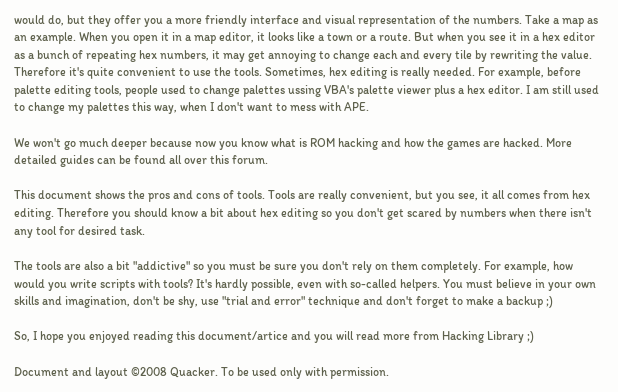would do, but they offer you a more friendly interface and visual representation of the numbers. Take a map as an example. When you open it in a map editor, it looks like a town or a route. But when you see it in a hex editor as a bunch of repeating hex numbers, it may get annoying to change each and every tile by rewriting the value. Therefore it's quite convenient to use the tools. Sometimes, hex editing is really needed. For example, before palette editing tools, people used to change palettes ussing VBA's palette viewer plus a hex editor. I am still used to change my palettes this way, when I don't want to mess with APE.

We won't go much deeper because now you know what is ROM hacking and how the games are hacked. More detailed guides can be found all over this forum.

This document shows the pros and cons of tools. Tools are really convenient, but you see, it all comes from hex editing. Therefore you should know a bit about hex editing so you don't get scared by numbers when there isn't any tool for desired task.

The tools are also a bit "addictive" so you must be sure you don't rely on them completely. For example, how would you write scripts with tools? It's hardly possible, even with so-called helpers. You must believe in your own skills and imagination, don't be shy, use "trial and error" technique and don't forget to make a backup ;)

So, I hope you enjoyed reading this document/artice and you will read more from Hacking Library ;)

Document and layout ©2008 Quacker. To be used only with permission.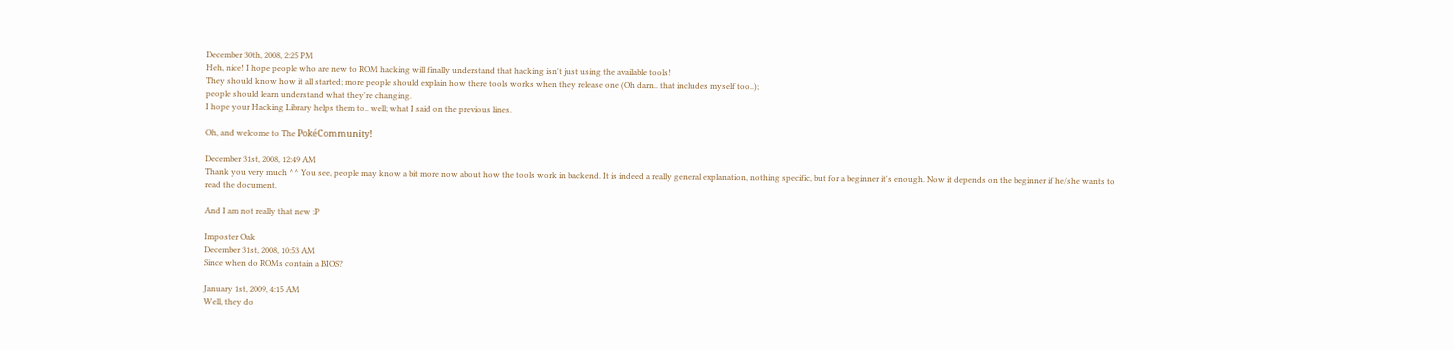December 30th, 2008, 2:25 PM
Heh, nice! I hope people who are new to ROM hacking will finally understand that hacking isn't just using the available tools!
They should know how it all started; more people should explain how there tools works when they release one (Oh darn.. that includes myself too..);
people should learn understand what they're changing.
I hope your Hacking Library helps them to.. well; what I said on the previous lines.

Oh, and welcome to The PokéCommunity!

December 31st, 2008, 12:49 AM
Thank you very much ^^ You see, people may know a bit more now about how the tools work in backend. It is indeed a really general explanation, nothing specific, but for a beginner it's enough. Now it depends on the beginner if he/she wants to read the document.

And I am not really that new :P

Imposter Oak
December 31st, 2008, 10:53 AM
Since when do ROMs contain a BIOS?

January 1st, 2009, 4:15 AM
Well, they do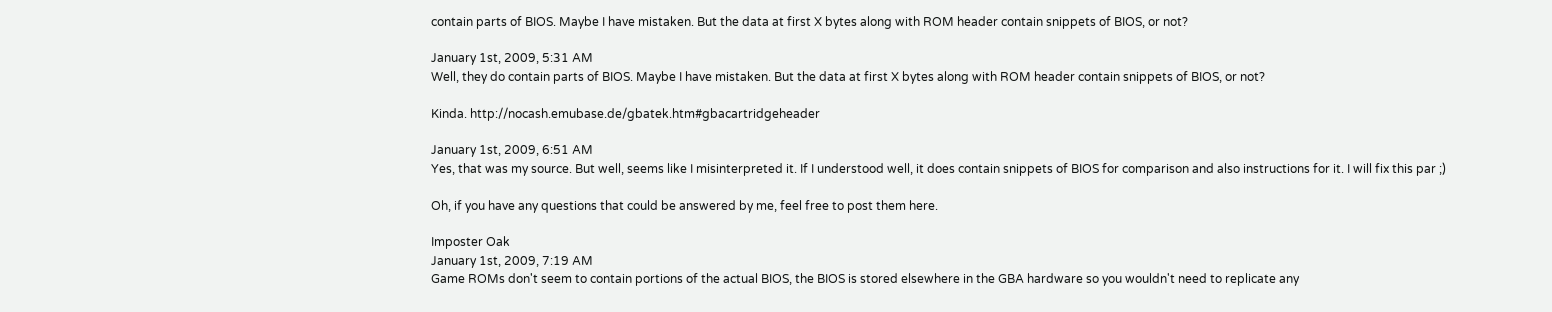contain parts of BIOS. Maybe I have mistaken. But the data at first X bytes along with ROM header contain snippets of BIOS, or not?

January 1st, 2009, 5:31 AM
Well, they do contain parts of BIOS. Maybe I have mistaken. But the data at first X bytes along with ROM header contain snippets of BIOS, or not?

Kinda. http://nocash.emubase.de/gbatek.htm#gbacartridgeheader

January 1st, 2009, 6:51 AM
Yes, that was my source. But well, seems like I misinterpreted it. If I understood well, it does contain snippets of BIOS for comparison and also instructions for it. I will fix this par ;)

Oh, if you have any questions that could be answered by me, feel free to post them here.

Imposter Oak
January 1st, 2009, 7:19 AM
Game ROMs don't seem to contain portions of the actual BIOS, the BIOS is stored elsewhere in the GBA hardware so you wouldn't need to replicate any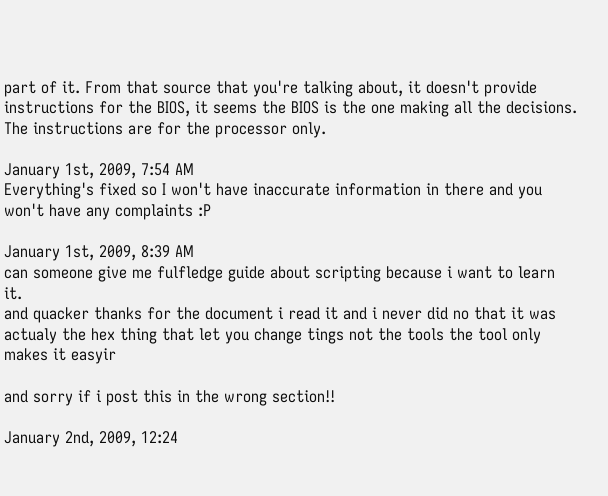part of it. From that source that you're talking about, it doesn't provide instructions for the BIOS, it seems the BIOS is the one making all the decisions. The instructions are for the processor only.

January 1st, 2009, 7:54 AM
Everything's fixed so I won't have inaccurate information in there and you won't have any complaints :P

January 1st, 2009, 8:39 AM
can someone give me fulfledge guide about scripting because i want to learn it.
and quacker thanks for the document i read it and i never did no that it was actualy the hex thing that let you change tings not the tools the tool only makes it easyir

and sorry if i post this in the wrong section!!

January 2nd, 2009, 12:24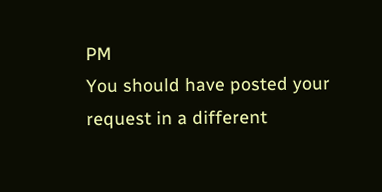PM
You should have posted your request in a different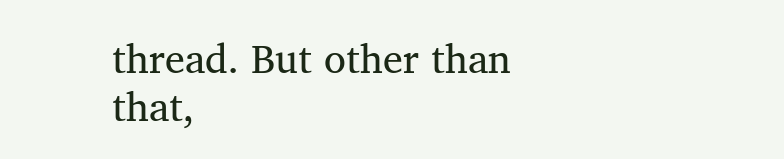thread. But other than that,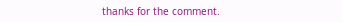thanks for the comment.